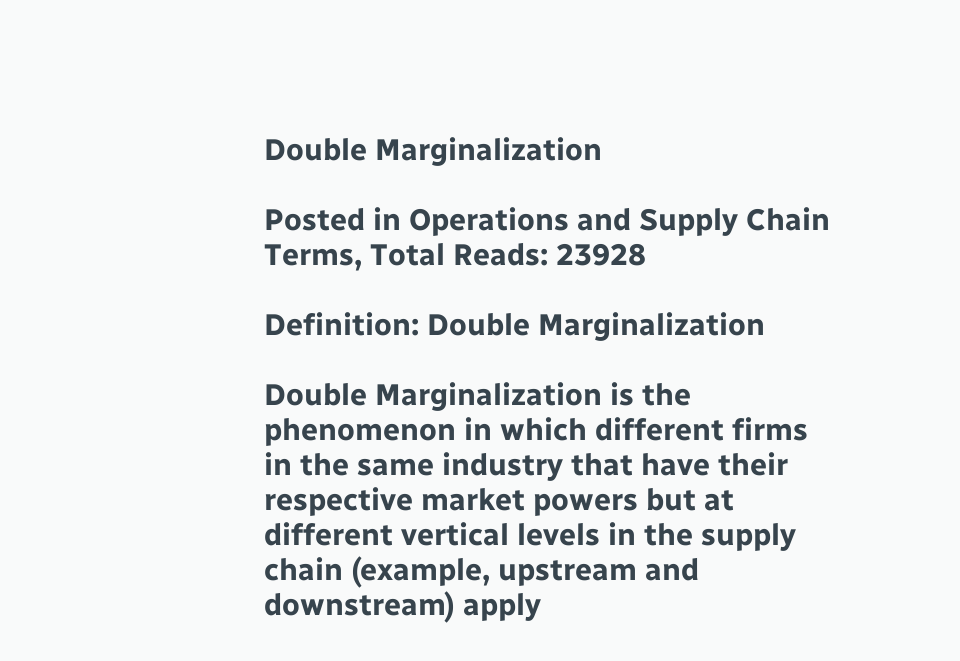Double Marginalization

Posted in Operations and Supply Chain Terms, Total Reads: 23928

Definition: Double Marginalization

Double Marginalization is the phenomenon in which different firms in the same industry that have their respective market powers but at different vertical levels in the supply chain (example, upstream and downstream) apply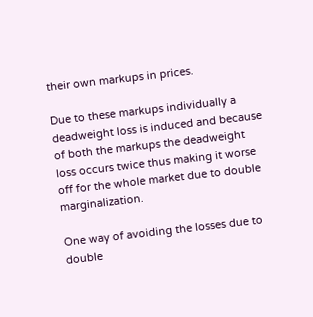their own markups in prices.

Due to these markups individually a deadweight loss is induced and because of both the markups the deadweight loss occurs twice thus making it worse off for the whole market due to double marginalization.

One way of avoiding the losses due to double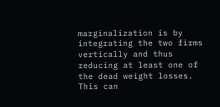marginalization is by integrating the two firms vertically and thus reducing at least one of the dead weight losses. This can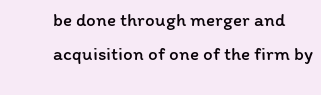be done through merger and acquisition of one of the firm by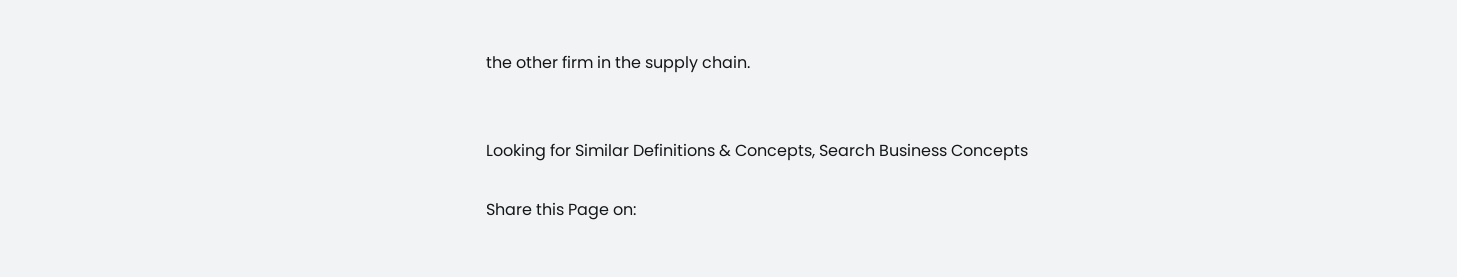the other firm in the supply chain.


Looking for Similar Definitions & Concepts, Search Business Concepts

Share this Page on: